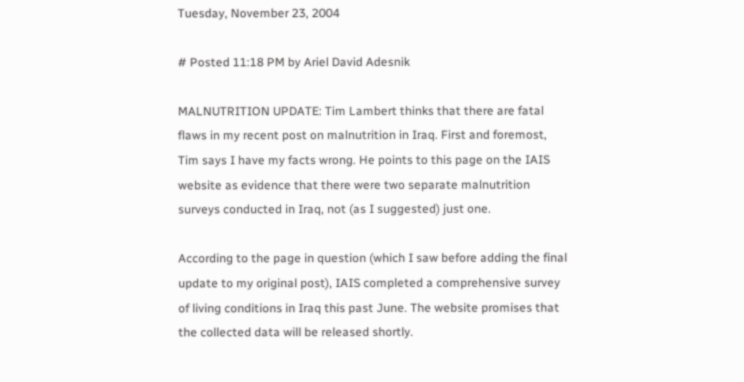Tuesday, November 23, 2004

# Posted 11:18 PM by Ariel David Adesnik

MALNUTRITION UPDATE: Tim Lambert thinks that there are fatal flaws in my recent post on malnutrition in Iraq. First and foremost, Tim says I have my facts wrong. He points to this page on the IAIS website as evidence that there were two separate malnutrition surveys conducted in Iraq, not (as I suggested) just one.

According to the page in question (which I saw before adding the final update to my original post), IAIS completed a comprehensive survey of living conditions in Iraq this past June. The website promises that the collected data will be released shortly.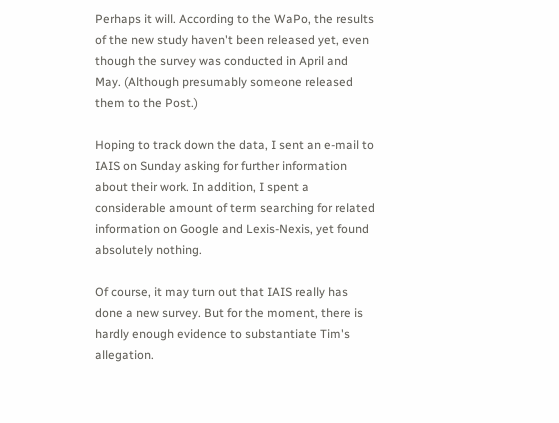Perhaps it will. According to the WaPo, the results of the new study haven't been released yet, even though the survey was conducted in April and May. (Although presumably someone released them to the Post.)

Hoping to track down the data, I sent an e-mail to IAIS on Sunday asking for further information about their work. In addition, I spent a considerable amount of term searching for related information on Google and Lexis-Nexis, yet found absolutely nothing.

Of course, it may turn out that IAIS really has done a new survey. But for the moment, there is hardly enough evidence to substantiate Tim's allegation.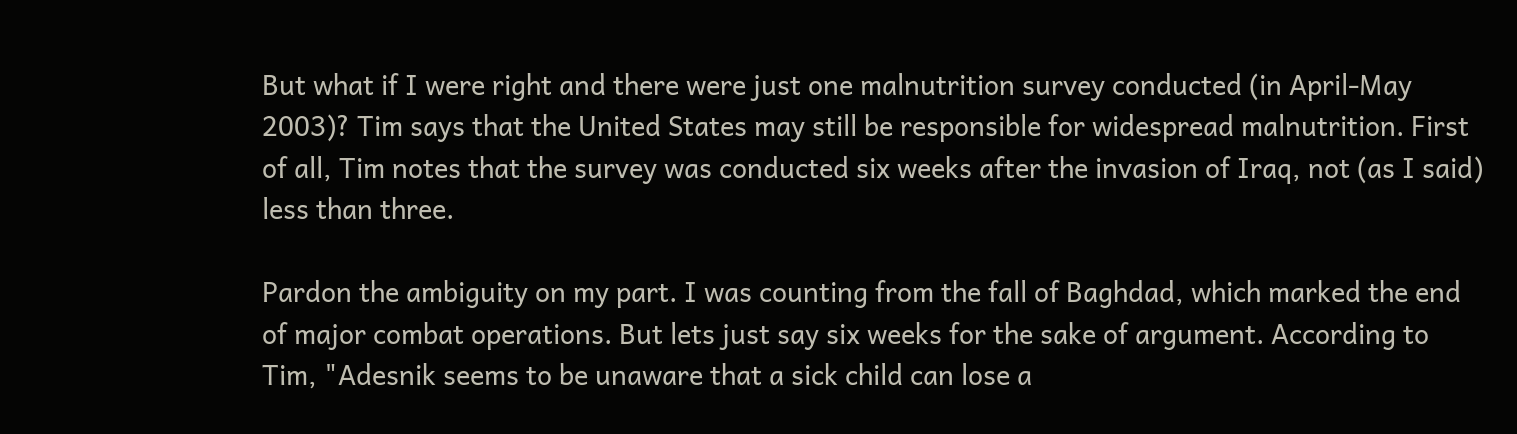But what if I were right and there were just one malnutrition survey conducted (in April-May 2003)? Tim says that the United States may still be responsible for widespread malnutrition. First of all, Tim notes that the survey was conducted six weeks after the invasion of Iraq, not (as I said) less than three.

Pardon the ambiguity on my part. I was counting from the fall of Baghdad, which marked the end of major combat operations. But lets just say six weeks for the sake of argument. According to Tim, "Adesnik seems to be unaware that a sick child can lose a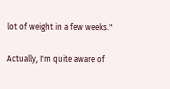lot of weight in a few weeks."

Actually, I'm quite aware of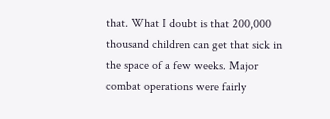that. What I doubt is that 200,000 thousand children can get that sick in the space of a few weeks. Major combat operations were fairly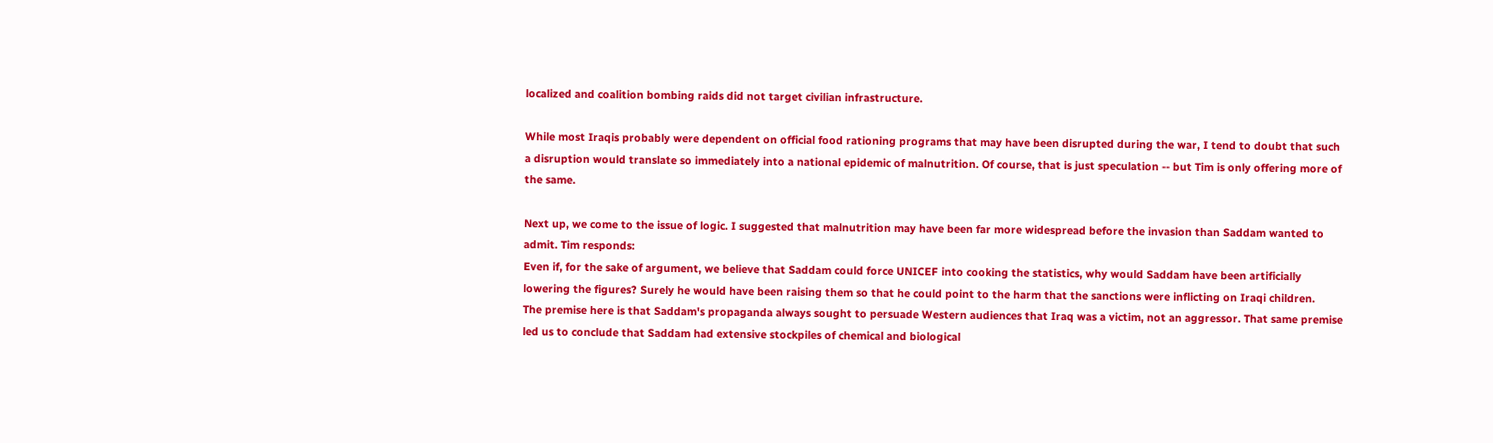localized and coalition bombing raids did not target civilian infrastructure.

While most Iraqis probably were dependent on official food rationing programs that may have been disrupted during the war, I tend to doubt that such a disruption would translate so immediately into a national epidemic of malnutrition. Of course, that is just speculation -- but Tim is only offering more of the same.

Next up, we come to the issue of logic. I suggested that malnutrition may have been far more widespread before the invasion than Saddam wanted to admit. Tim responds:
Even if, for the sake of argument, we believe that Saddam could force UNICEF into cooking the statistics, why would Saddam have been artificially lowering the figures? Surely he would have been raising them so that he could point to the harm that the sanctions were inflicting on Iraqi children.
The premise here is that Saddam's propaganda always sought to persuade Western audiences that Iraq was a victim, not an aggressor. That same premise led us to conclude that Saddam had extensive stockpiles of chemical and biological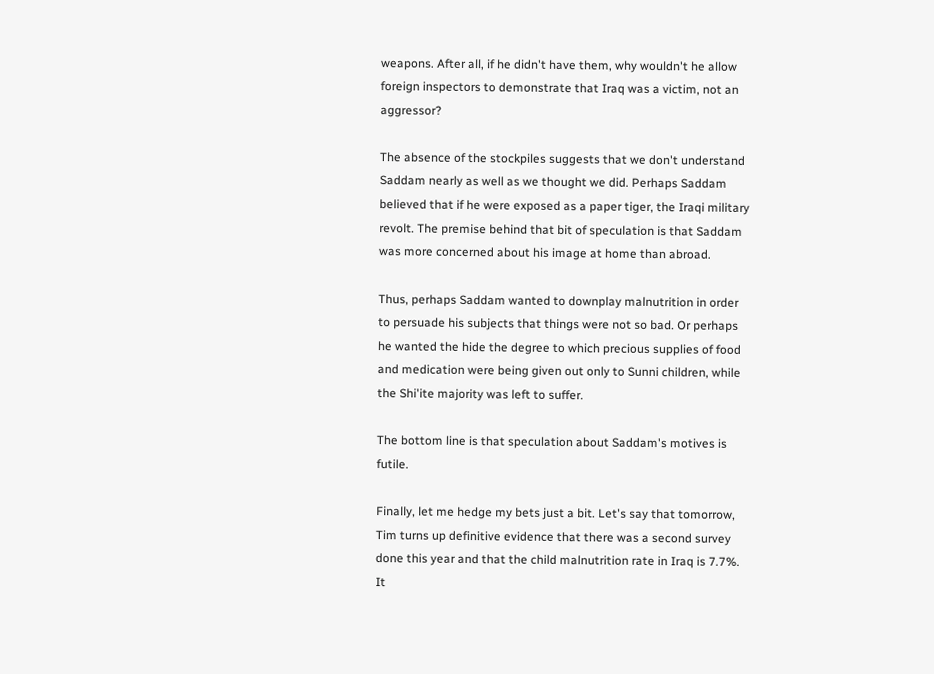weapons. After all, if he didn't have them, why wouldn't he allow foreign inspectors to demonstrate that Iraq was a victim, not an aggressor?

The absence of the stockpiles suggests that we don't understand Saddam nearly as well as we thought we did. Perhaps Saddam believed that if he were exposed as a paper tiger, the Iraqi military revolt. The premise behind that bit of speculation is that Saddam was more concerned about his image at home than abroad.

Thus, perhaps Saddam wanted to downplay malnutrition in order to persuade his subjects that things were not so bad. Or perhaps he wanted the hide the degree to which precious supplies of food and medication were being given out only to Sunni children, while the Shi'ite majority was left to suffer.

The bottom line is that speculation about Saddam's motives is futile.

Finally, let me hedge my bets just a bit. Let's say that tomorrow, Tim turns up definitive evidence that there was a second survey done this year and that the child malnutrition rate in Iraq is 7.7%. It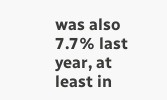was also 7.7% last year, at least in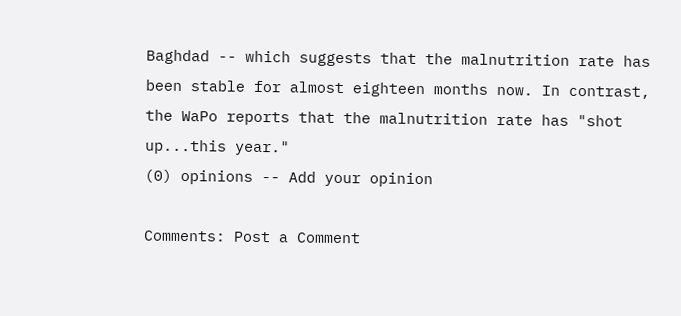Baghdad -- which suggests that the malnutrition rate has been stable for almost eighteen months now. In contrast, the WaPo reports that the malnutrition rate has "shot up...this year."
(0) opinions -- Add your opinion

Comments: Post a Comment